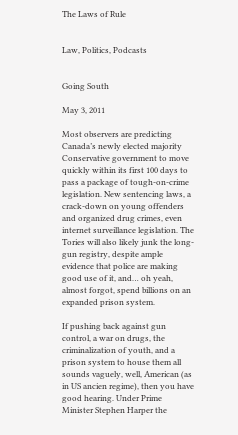The Laws of Rule


Law, Politics, Podcasts


Going South

May 3, 2011

Most observers are predicting Canada’s newly elected majority Conservative government to move quickly within its first 100 days to pass a package of tough-on-crime legislation. New sentencing laws, a crack-down on young offenders and organized drug crimes, even internet surveillance legislation. The Tories will also likely junk the long-gun registry, despite ample evidence that police are making good use of it, and… oh yeah, almost forgot, spend billions on an expanded prison system.

If pushing back against gun control, a war on drugs, the criminalization of youth, and a prison system to house them all sounds vaguely, well, American (as in US ancien regime), then you have good hearing. Under Prime Minister Stephen Harper the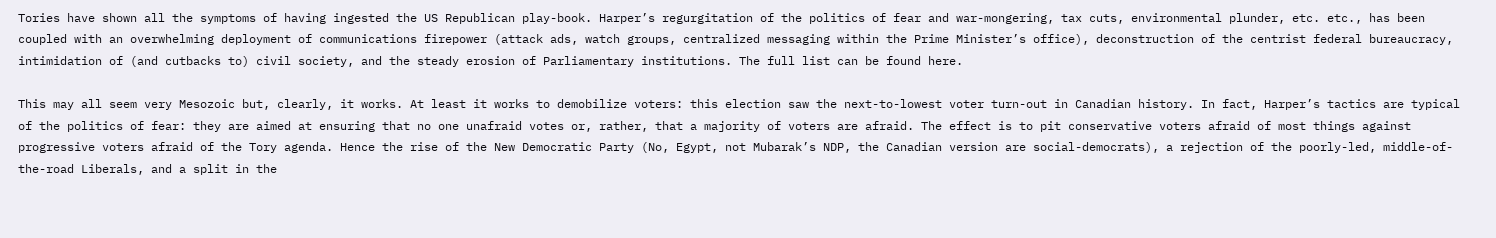Tories have shown all the symptoms of having ingested the US Republican play-book. Harper’s regurgitation of the politics of fear and war-mongering, tax cuts, environmental plunder, etc. etc., has been coupled with an overwhelming deployment of communications firepower (attack ads, watch groups, centralized messaging within the Prime Minister’s office), deconstruction of the centrist federal bureaucracy, intimidation of (and cutbacks to) civil society, and the steady erosion of Parliamentary institutions. The full list can be found here.

This may all seem very Mesozoic but, clearly, it works. At least it works to demobilize voters: this election saw the next-to-lowest voter turn-out in Canadian history. In fact, Harper’s tactics are typical of the politics of fear: they are aimed at ensuring that no one unafraid votes or, rather, that a majority of voters are afraid. The effect is to pit conservative voters afraid of most things against progressive voters afraid of the Tory agenda. Hence the rise of the New Democratic Party (No, Egypt, not Mubarak’s NDP, the Canadian version are social-democrats), a rejection of the poorly-led, middle-of-the-road Liberals, and a split in the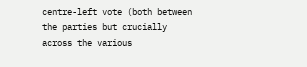centre-left vote (both between the parties but crucially across the various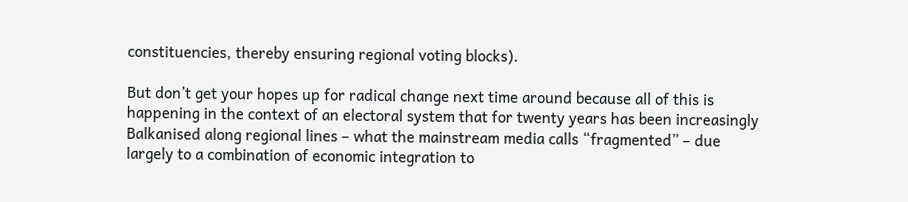constituencies, thereby ensuring regional voting blocks).

But don’t get your hopes up for radical change next time around because all of this is happening in the context of an electoral system that for twenty years has been increasingly Balkanised along regional lines – what the mainstream media calls “fragmented” – due largely to a combination of economic integration to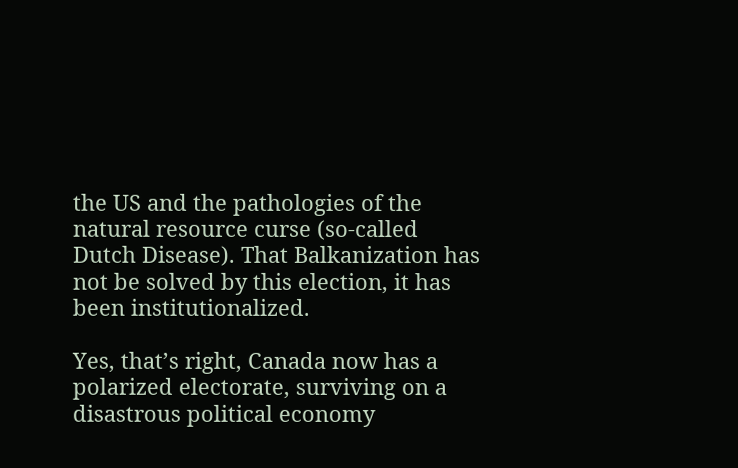the US and the pathologies of the natural resource curse (so-called Dutch Disease). That Balkanization has not be solved by this election, it has been institutionalized.

Yes, that’s right, Canada now has a polarized electorate, surviving on a disastrous political economy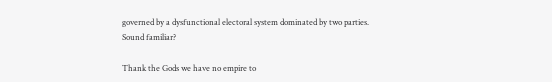governed by a dysfunctional electoral system dominated by two parties. Sound familiar?

Thank the Gods we have no empire to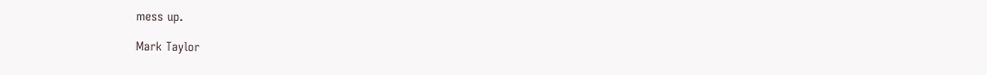mess up.

Mark Taylor